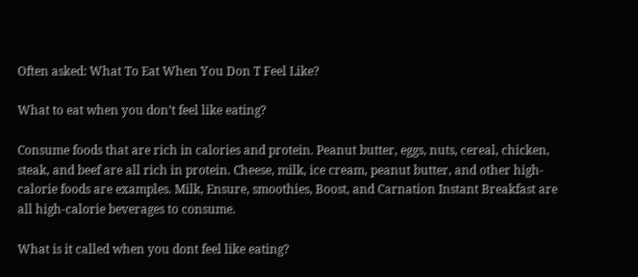Often asked: What To Eat When You Don T Feel Like?

What to eat when you don’t feel like eating?

Consume foods that are rich in calories and protein. Peanut butter, eggs, nuts, cereal, chicken, steak, and beef are all rich in protein. Cheese, milk, ice cream, peanut butter, and other high-calorie foods are examples. Milk, Ensure, smoothies, Boost, and Carnation Instant Breakfast are all high-calorie beverages to consume.

What is it called when you dont feel like eating?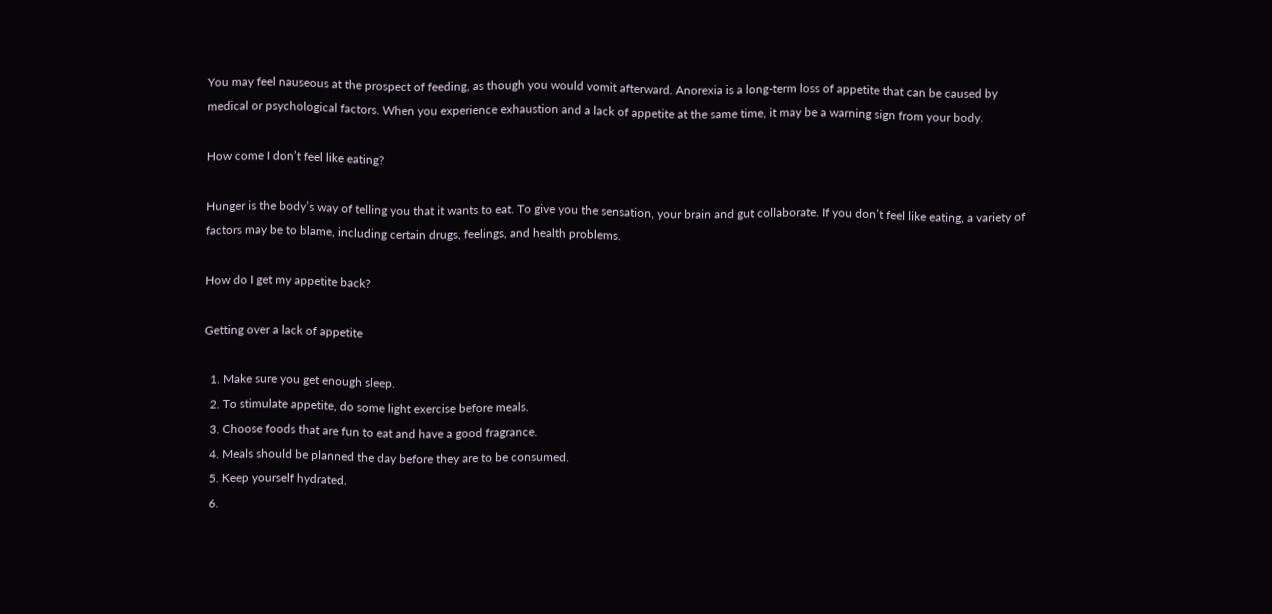You may feel nauseous at the prospect of feeding, as though you would vomit afterward. Anorexia is a long-term loss of appetite that can be caused by medical or psychological factors. When you experience exhaustion and a lack of appetite at the same time, it may be a warning sign from your body.

How come I don’t feel like eating?

Hunger is the body’s way of telling you that it wants to eat. To give you the sensation, your brain and gut collaborate. If you don’t feel like eating, a variety of factors may be to blame, including certain drugs, feelings, and health problems.

How do I get my appetite back?

Getting over a lack of appetite

  1. Make sure you get enough sleep.
  2. To stimulate appetite, do some light exercise before meals.
  3. Choose foods that are fun to eat and have a good fragrance.
  4. Meals should be planned the day before they are to be consumed.
  5. Keep yourself hydrated.
  6.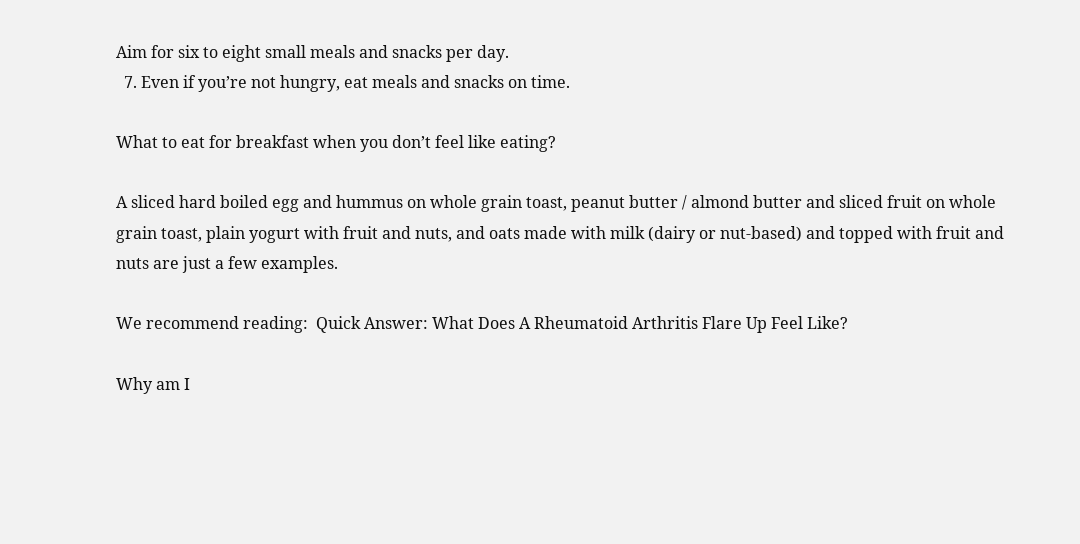Aim for six to eight small meals and snacks per day.
  7. Even if you’re not hungry, eat meals and snacks on time.

What to eat for breakfast when you don’t feel like eating?

A sliced hard boiled egg and hummus on whole grain toast, peanut butter / almond butter and sliced fruit on whole grain toast, plain yogurt with fruit and nuts, and oats made with milk (dairy or nut-based) and topped with fruit and nuts are just a few examples.

We recommend reading:  Quick Answer: What Does A Rheumatoid Arthritis Flare Up Feel Like?

Why am I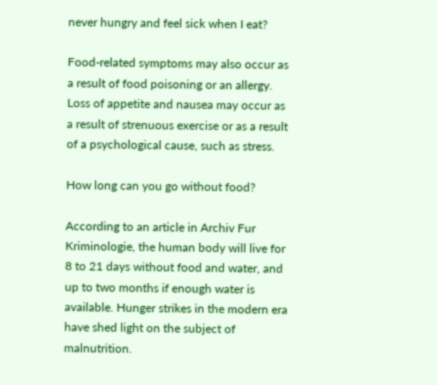never hungry and feel sick when I eat?

Food-related symptoms may also occur as a result of food poisoning or an allergy. Loss of appetite and nausea may occur as a result of strenuous exercise or as a result of a psychological cause, such as stress.

How long can you go without food?

According to an article in Archiv Fur Kriminologie, the human body will live for 8 to 21 days without food and water, and up to two months if enough water is available. Hunger strikes in the modern era have shed light on the subject of malnutrition.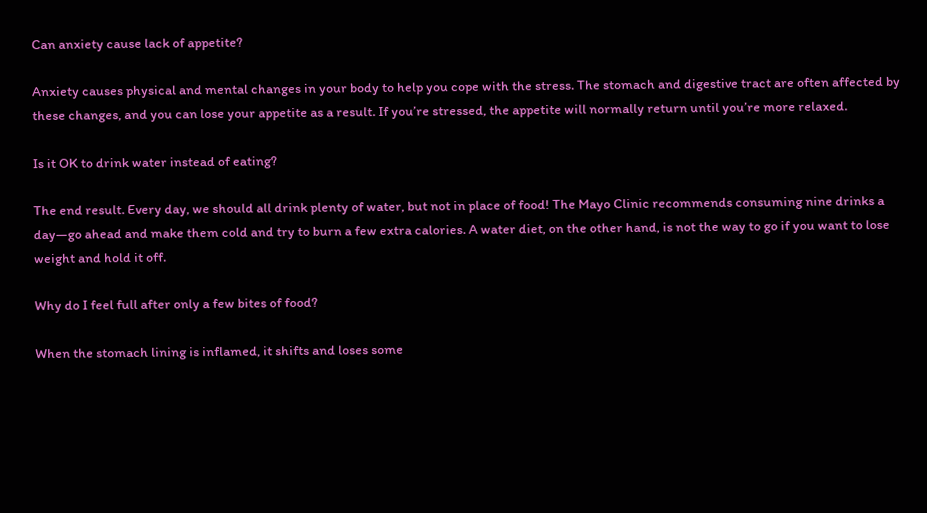Can anxiety cause lack of appetite?

Anxiety causes physical and mental changes in your body to help you cope with the stress. The stomach and digestive tract are often affected by these changes, and you can lose your appetite as a result. If you’re stressed, the appetite will normally return until you’re more relaxed.

Is it OK to drink water instead of eating?

The end result. Every day, we should all drink plenty of water, but not in place of food! The Mayo Clinic recommends consuming nine drinks a day—go ahead and make them cold and try to burn a few extra calories. A water diet, on the other hand, is not the way to go if you want to lose weight and hold it off.

Why do I feel full after only a few bites of food?

When the stomach lining is inflamed, it shifts and loses some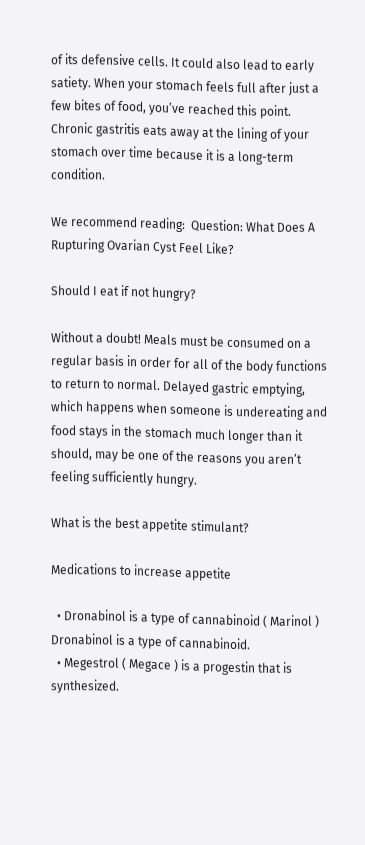of its defensive cells. It could also lead to early satiety. When your stomach feels full after just a few bites of food, you’ve reached this point. Chronic gastritis eats away at the lining of your stomach over time because it is a long-term condition.

We recommend reading:  Question: What Does A Rupturing Ovarian Cyst Feel Like?

Should I eat if not hungry?

Without a doubt! Meals must be consumed on a regular basis in order for all of the body functions to return to normal. Delayed gastric emptying, which happens when someone is undereating and food stays in the stomach much longer than it should, may be one of the reasons you aren’t feeling sufficiently hungry.

What is the best appetite stimulant?

Medications to increase appetite

  • Dronabinol is a type of cannabinoid ( Marinol ) Dronabinol is a type of cannabinoid.
  • Megestrol ( Megace ) is a progestin that is synthesized.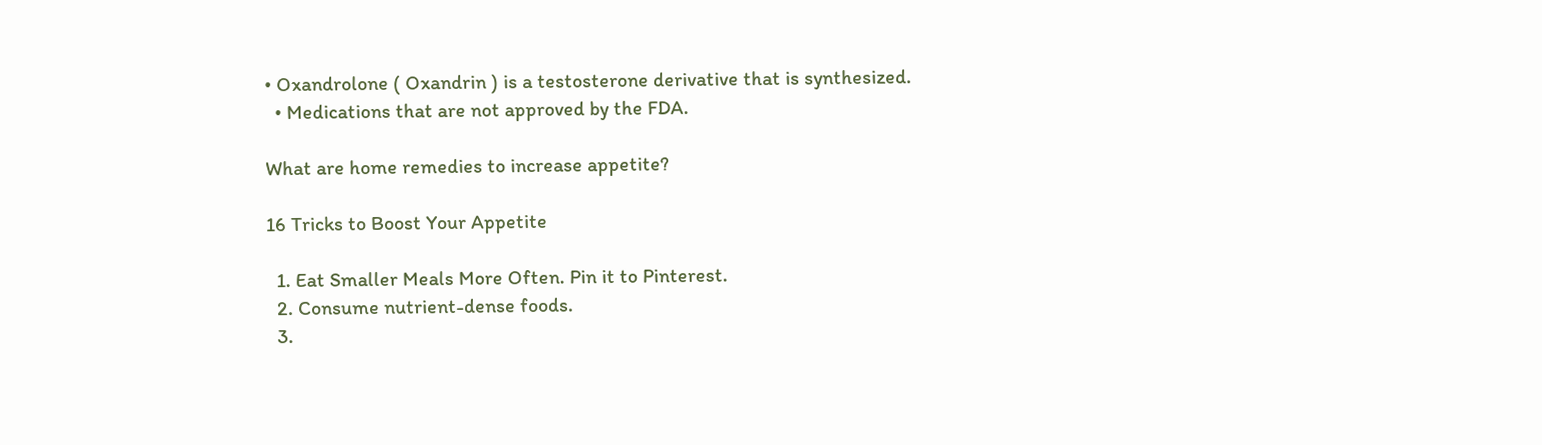• Oxandrolone ( Oxandrin ) is a testosterone derivative that is synthesized.
  • Medications that are not approved by the FDA.

What are home remedies to increase appetite?

16 Tricks to Boost Your Appetite

  1. Eat Smaller Meals More Often. Pin it to Pinterest.
  2. Consume nutrient-dense foods.
  3.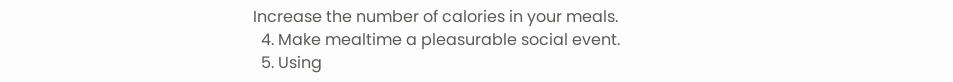Increase the number of calories in your meals.
  4. Make mealtime a pleasurable social event.
  5. Using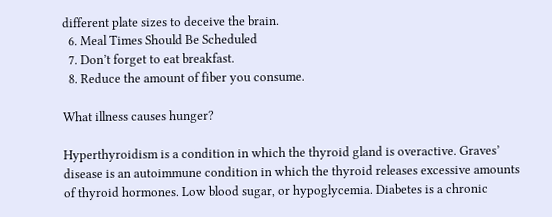different plate sizes to deceive the brain.
  6. Meal Times Should Be Scheduled
  7. Don’t forget to eat breakfast.
  8. Reduce the amount of fiber you consume.

What illness causes hunger?

Hyperthyroidism is a condition in which the thyroid gland is overactive. Graves’ disease is an autoimmune condition in which the thyroid releases excessive amounts of thyroid hormones. Low blood sugar, or hypoglycemia. Diabetes is a chronic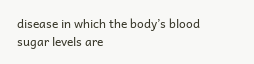disease in which the body’s blood sugar levels are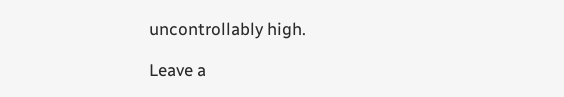uncontrollably high.

Leave a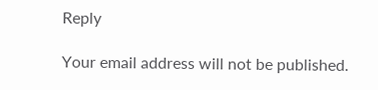Reply

Your email address will not be published.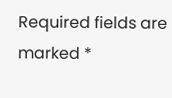Required fields are marked *